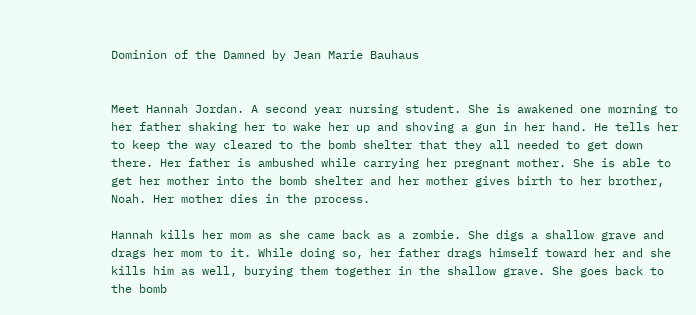Dominion of the Damned by Jean Marie Bauhaus


Meet Hannah Jordan. A second year nursing student. She is awakened one morning to her father shaking her to wake her up and shoving a gun in her hand. He tells her to keep the way cleared to the bomb shelter that they all needed to get down there. Her father is ambushed while carrying her pregnant mother. She is able to get her mother into the bomb shelter and her mother gives birth to her brother, Noah. Her mother dies in the process.

Hannah kills her mom as she came back as a zombie. She digs a shallow grave and drags her mom to it. While doing so, her father drags himself toward her and she kills him as well, burying them together in the shallow grave. She goes back to the bomb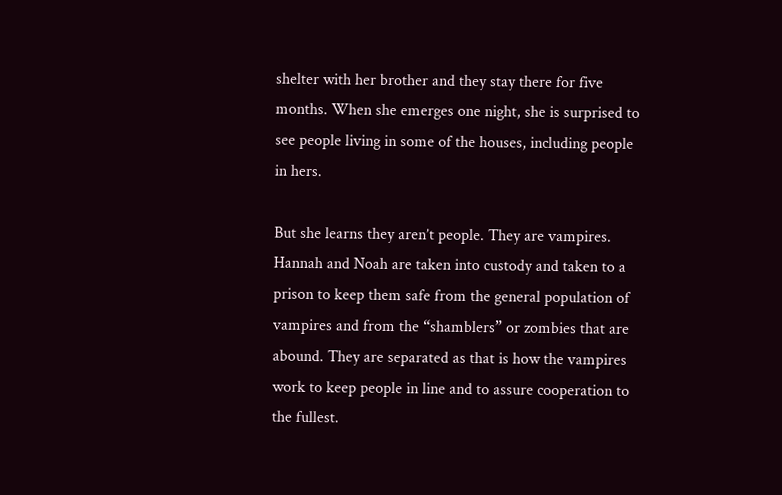shelter with her brother and they stay there for five months. When she emerges one night, she is surprised to see people living in some of the houses, including people in hers.

But she learns they aren’t people. They are vampires. Hannah and Noah are taken into custody and taken to a prison to keep them safe from the general population of vampires and from the “shamblers” or zombies that are abound. They are separated as that is how the vampires work to keep people in line and to assure cooperation to the fullest.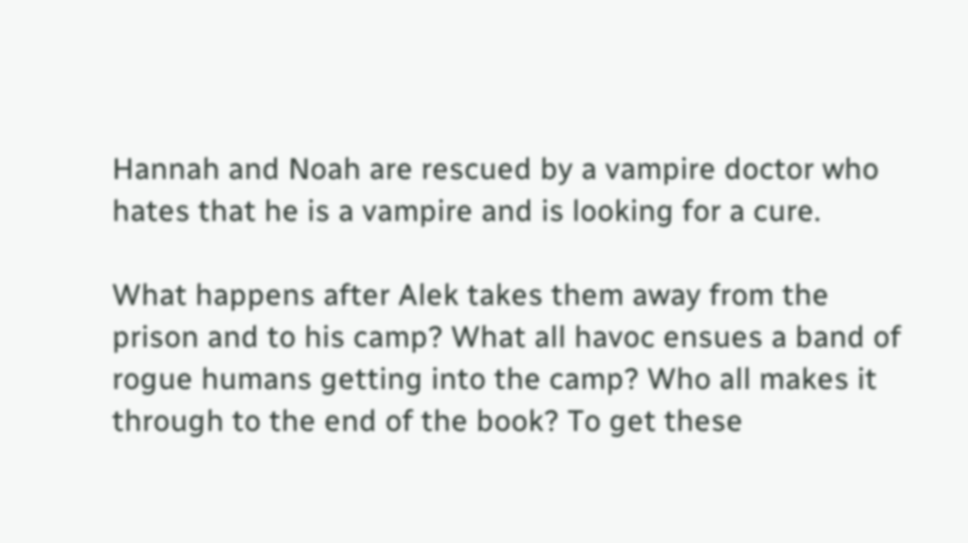Hannah and Noah are rescued by a vampire doctor who hates that he is a vampire and is looking for a cure.

What happens after Alek takes them away from the prison and to his camp? What all havoc ensues a band of rogue humans getting into the camp? Who all makes it through to the end of the book? To get these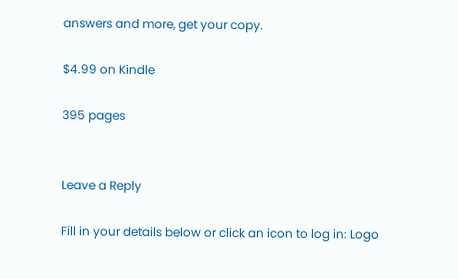answers and more, get your copy.

$4.99 on Kindle

395 pages


Leave a Reply

Fill in your details below or click an icon to log in: Logo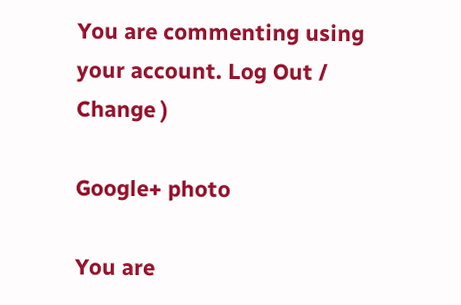You are commenting using your account. Log Out /  Change )

Google+ photo

You are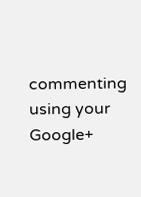commenting using your Google+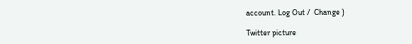account. Log Out /  Change )

Twitter picture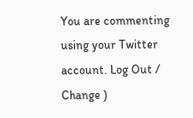You are commenting using your Twitter account. Log Out /  Change )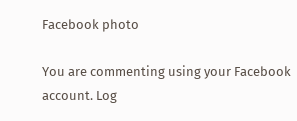Facebook photo

You are commenting using your Facebook account. Log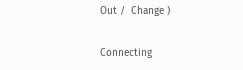Out /  Change )


Connecting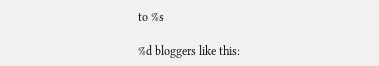to %s

%d bloggers like this: